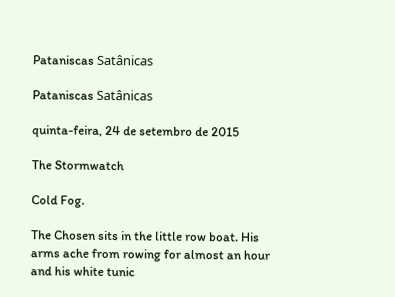Pataniscas Satânicas

Pataniscas Satânicas

quinta-feira, 24 de setembro de 2015

The Stormwatch

Cold Fog.

The Chosen sits in the little row boat. His arms ache from rowing for almost an hour and his white tunic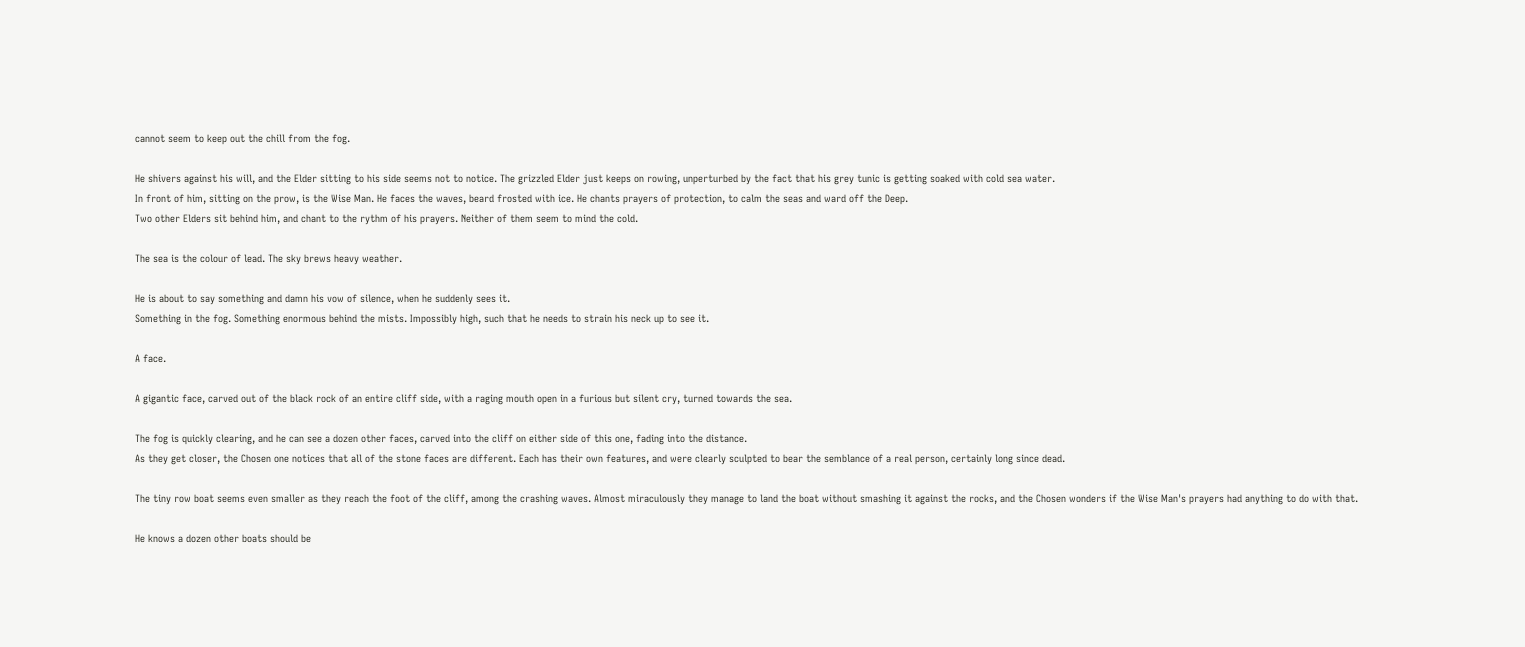cannot seem to keep out the chill from the fog.

He shivers against his will, and the Elder sitting to his side seems not to notice. The grizzled Elder just keeps on rowing, unperturbed by the fact that his grey tunic is getting soaked with cold sea water.
In front of him, sitting on the prow, is the Wise Man. He faces the waves, beard frosted with ice. He chants prayers of protection, to calm the seas and ward off the Deep.
Two other Elders sit behind him, and chant to the rythm of his prayers. Neither of them seem to mind the cold.

The sea is the colour of lead. The sky brews heavy weather.

He is about to say something and damn his vow of silence, when he suddenly sees it.
Something in the fog. Something enormous behind the mists. Impossibly high, such that he needs to strain his neck up to see it.

A face.

A gigantic face, carved out of the black rock of an entire cliff side, with a raging mouth open in a furious but silent cry, turned towards the sea.

The fog is quickly clearing, and he can see a dozen other faces, carved into the cliff on either side of this one, fading into the distance.
As they get closer, the Chosen one notices that all of the stone faces are different. Each has their own features, and were clearly sculpted to bear the semblance of a real person, certainly long since dead.

The tiny row boat seems even smaller as they reach the foot of the cliff, among the crashing waves. Almost miraculously they manage to land the boat without smashing it against the rocks, and the Chosen wonders if the Wise Man's prayers had anything to do with that.

He knows a dozen other boats should be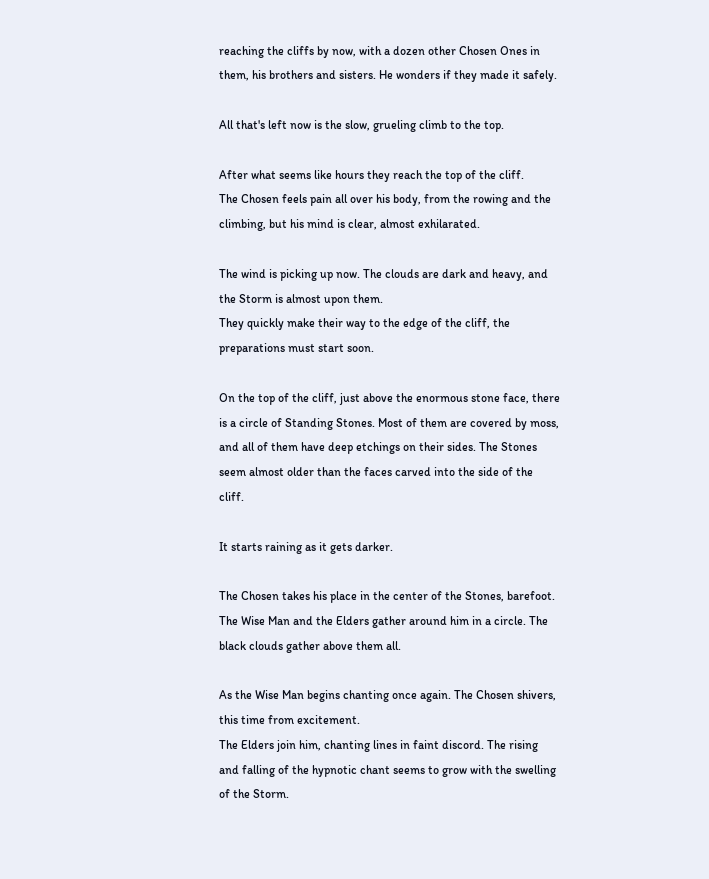reaching the cliffs by now, with a dozen other Chosen Ones in them, his brothers and sisters. He wonders if they made it safely.

All that's left now is the slow, grueling climb to the top.

After what seems like hours they reach the top of the cliff.
The Chosen feels pain all over his body, from the rowing and the climbing, but his mind is clear, almost exhilarated.

The wind is picking up now. The clouds are dark and heavy, and the Storm is almost upon them.
They quickly make their way to the edge of the cliff, the preparations must start soon.

On the top of the cliff, just above the enormous stone face, there is a circle of Standing Stones. Most of them are covered by moss, and all of them have deep etchings on their sides. The Stones seem almost older than the faces carved into the side of the cliff.

It starts raining as it gets darker.

The Chosen takes his place in the center of the Stones, barefoot.
The Wise Man and the Elders gather around him in a circle. The black clouds gather above them all.

As the Wise Man begins chanting once again. The Chosen shivers, this time from excitement.
The Elders join him, chanting lines in faint discord. The rising and falling of the hypnotic chant seems to grow with the swelling of the Storm.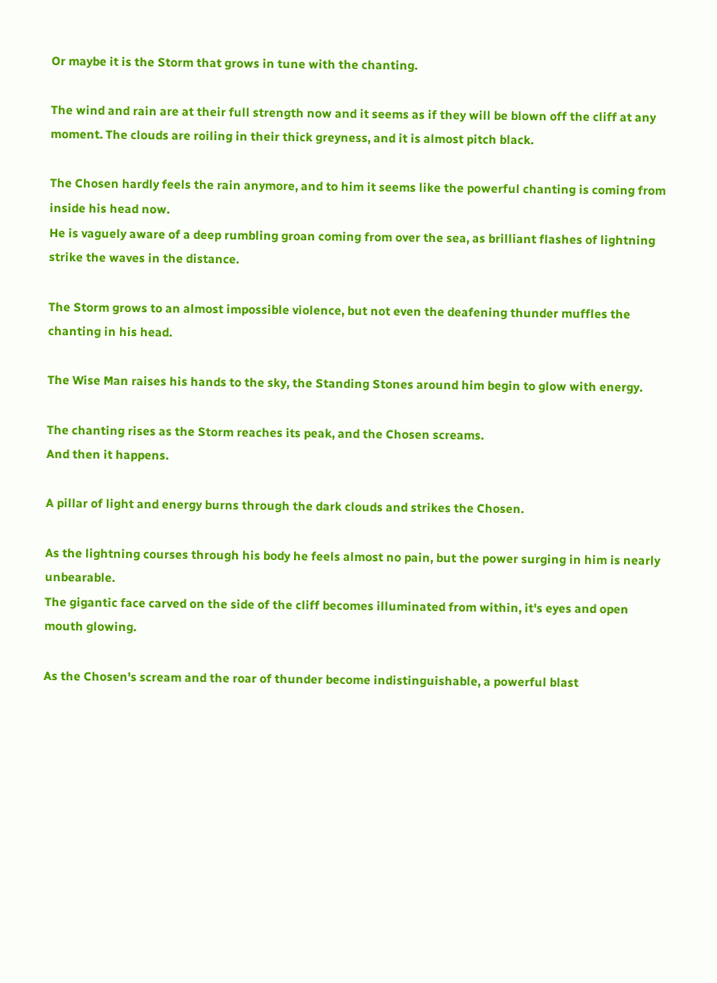Or maybe it is the Storm that grows in tune with the chanting.

The wind and rain are at their full strength now and it seems as if they will be blown off the cliff at any moment. The clouds are roiling in their thick greyness, and it is almost pitch black.

The Chosen hardly feels the rain anymore, and to him it seems like the powerful chanting is coming from inside his head now.
He is vaguely aware of a deep rumbling groan coming from over the sea, as brilliant flashes of lightning strike the waves in the distance.

The Storm grows to an almost impossible violence, but not even the deafening thunder muffles the chanting in his head.

The Wise Man raises his hands to the sky, the Standing Stones around him begin to glow with energy.

The chanting rises as the Storm reaches its peak, and the Chosen screams.
And then it happens.

A pillar of light and energy burns through the dark clouds and strikes the Chosen.

As the lightning courses through his body he feels almost no pain, but the power surging in him is nearly unbearable.
The gigantic face carved on the side of the cliff becomes illuminated from within, it's eyes and open mouth glowing.

As the Chosen's scream and the roar of thunder become indistinguishable, a powerful blast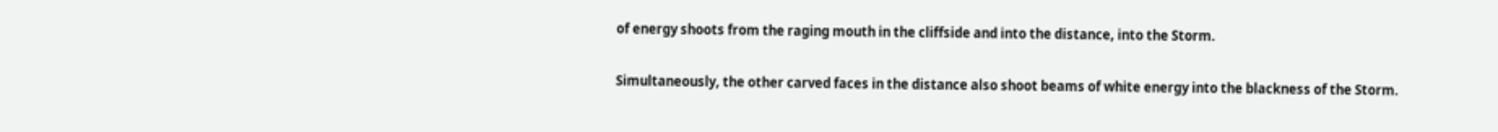of energy shoots from the raging mouth in the cliffside and into the distance, into the Storm.

Simultaneously, the other carved faces in the distance also shoot beams of white energy into the blackness of the Storm.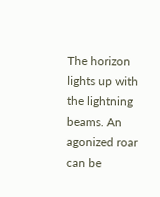The horizon lights up with the lightning beams. An agonized roar can be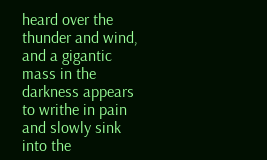heard over the thunder and wind, and a gigantic mass in the darkness appears to writhe in pain and slowly sink into the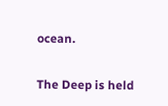ocean.

The Deep is held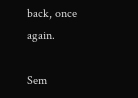back, once again.

Sem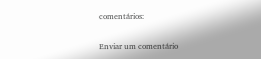comentários:

Enviar um comentário